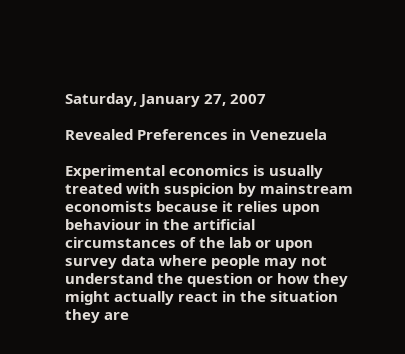Saturday, January 27, 2007

Revealed Preferences in Venezuela

Experimental economics is usually treated with suspicion by mainstream economists because it relies upon behaviour in the artificial circumstances of the lab or upon survey data where people may not understand the question or how they might actually react in the situation they are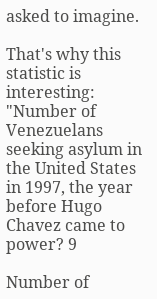asked to imagine.

That's why this statistic is interesting:
"Number of Venezuelans seeking asylum in the United States in 1997, the year before Hugo Chavez came to power? 9

Number of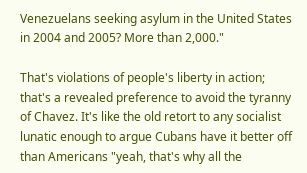Venezuelans seeking asylum in the United States in 2004 and 2005? More than 2,000."

That's violations of people's liberty in action; that's a revealed preference to avoid the tyranny of Chavez. It's like the old retort to any socialist lunatic enough to argue Cubans have it better off than Americans "yeah, that's why all the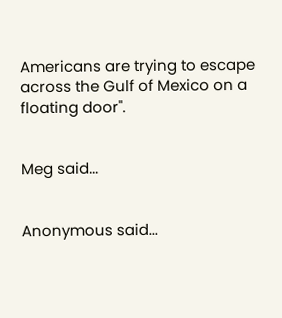Americans are trying to escape across the Gulf of Mexico on a floating door".


Meg said...


Anonymous said...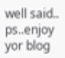well said..
ps..enjoy yor blog